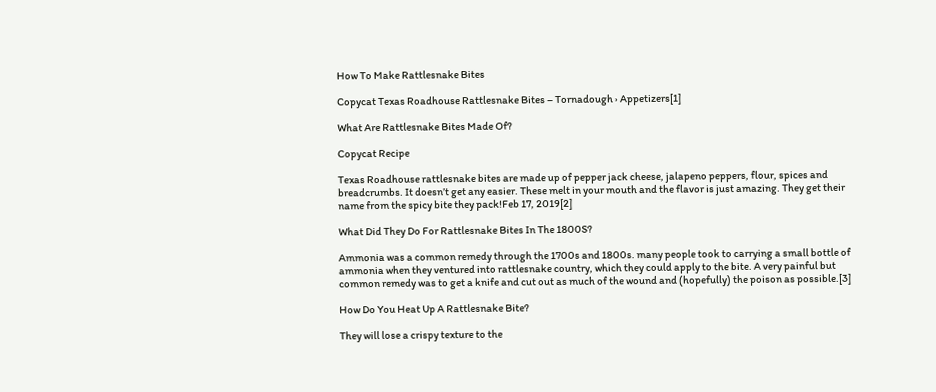How To Make Rattlesnake Bites

Copycat Texas Roadhouse Rattlesnake Bites – Tornadough › Appetizers[1]

What Are Rattlesnake Bites Made Of?

Copycat Recipe

Texas Roadhouse rattlesnake bites are made up of pepper jack cheese, jalapeno peppers, flour, spices and breadcrumbs. It doesn’t get any easier. These melt in your mouth and the flavor is just amazing. They get their name from the spicy bite they pack!Feb 17, 2019[2]

What Did They Do For Rattlesnake Bites In The 1800S?

Ammonia was a common remedy through the 1700s and 1800s. many people took to carrying a small bottle of ammonia when they ventured into rattlesnake country, which they could apply to the bite. A very painful but common remedy was to get a knife and cut out as much of the wound and (hopefully) the poison as possible.[3]

How Do You Heat Up A Rattlesnake Bite?

They will lose a crispy texture to the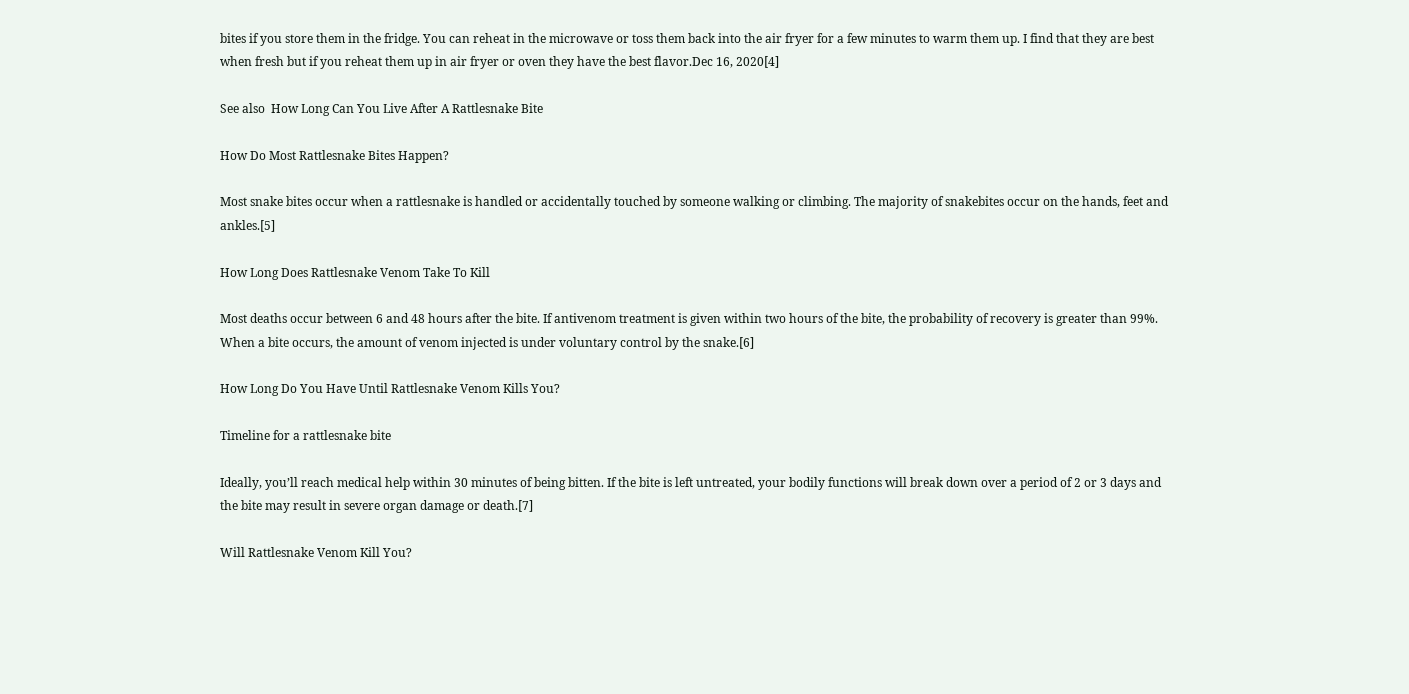bites if you store them in the fridge. You can reheat in the microwave or toss them back into the air fryer for a few minutes to warm them up. I find that they are best when fresh but if you reheat them up in air fryer or oven they have the best flavor.Dec 16, 2020[4]

See also  How Long Can You Live After A Rattlesnake Bite

How Do Most Rattlesnake Bites Happen?

Most snake bites occur when a rattlesnake is handled or accidentally touched by someone walking or climbing. The majority of snakebites occur on the hands, feet and ankles.[5]

How Long Does Rattlesnake Venom Take To Kill

Most deaths occur between 6 and 48 hours after the bite. If antivenom treatment is given within two hours of the bite, the probability of recovery is greater than 99%. When a bite occurs, the amount of venom injected is under voluntary control by the snake.[6]

How Long Do You Have Until Rattlesnake Venom Kills You?

Timeline for a rattlesnake bite

Ideally, you’ll reach medical help within 30 minutes of being bitten. If the bite is left untreated, your bodily functions will break down over a period of 2 or 3 days and the bite may result in severe organ damage or death.[7]

Will Rattlesnake Venom Kill You?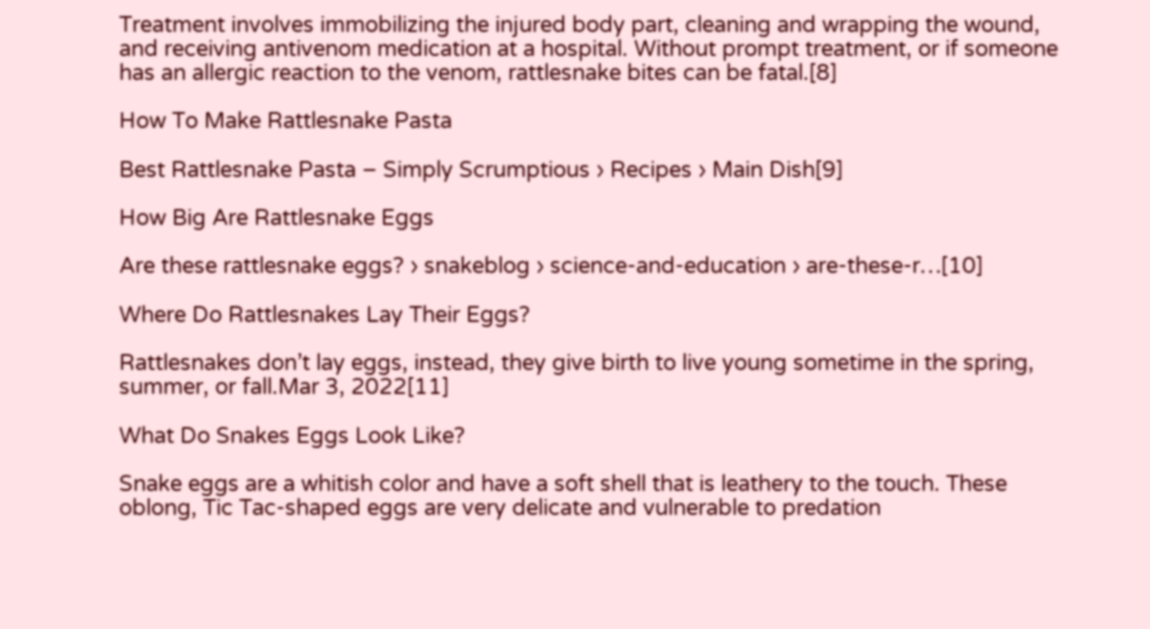Treatment involves immobilizing the injured body part, cleaning and wrapping the wound, and receiving antivenom medication at a hospital. Without prompt treatment, or if someone has an allergic reaction to the venom, rattlesnake bites can be fatal.[8]

How To Make Rattlesnake Pasta

Best Rattlesnake Pasta – Simply Scrumptious › Recipes › Main Dish[9]

How Big Are Rattlesnake Eggs

Are these rattlesnake eggs? › snakeblog › science-and-education › are-these-r…[10]

Where Do Rattlesnakes Lay Their Eggs?

Rattlesnakes don’t lay eggs, instead, they give birth to live young sometime in the spring, summer, or fall.Mar 3, 2022[11]

What Do Snakes Eggs Look Like?

Snake eggs are a whitish color and have a soft shell that is leathery to the touch. These oblong, Tic Tac-shaped eggs are very delicate and vulnerable to predation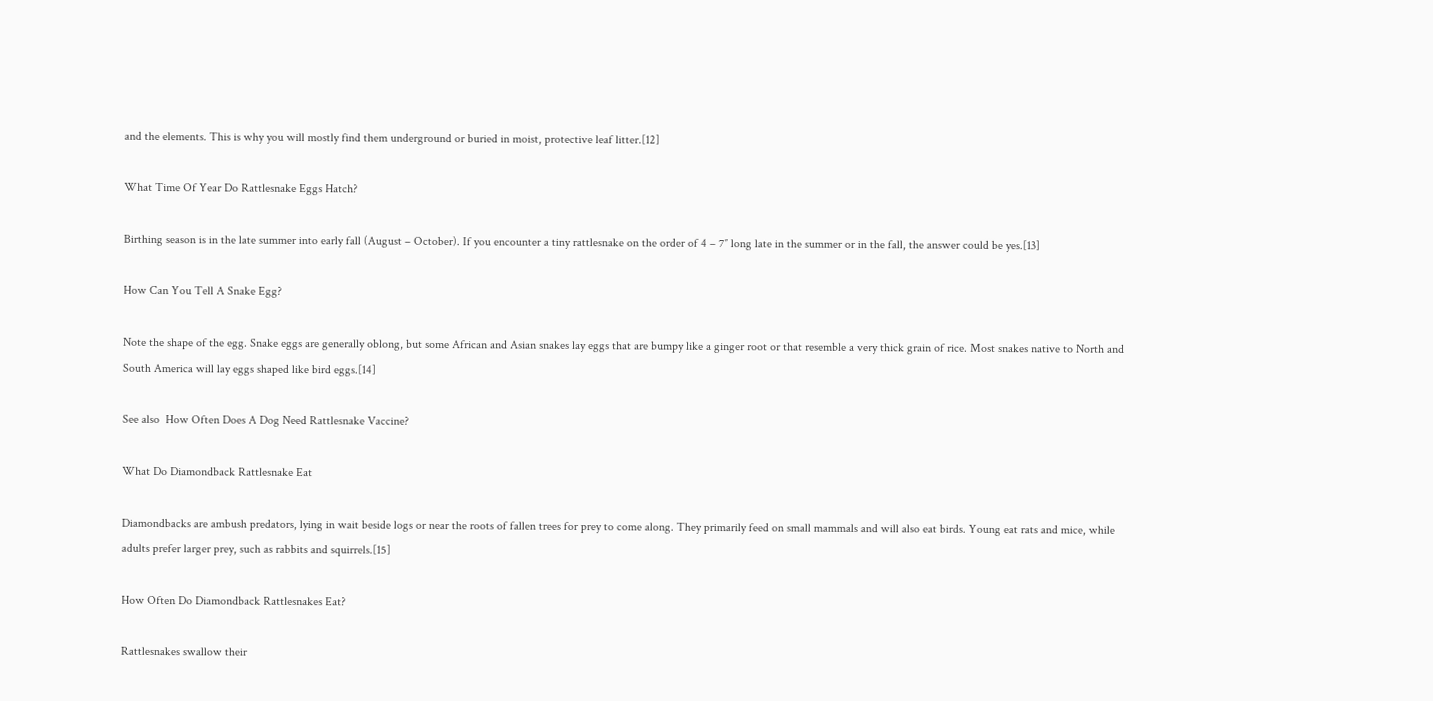and the elements. This is why you will mostly find them underground or buried in moist, protective leaf litter.[12]

What Time Of Year Do Rattlesnake Eggs Hatch?

Birthing season is in the late summer into early fall (August – October). If you encounter a tiny rattlesnake on the order of 4 – 7″ long late in the summer or in the fall, the answer could be yes.[13]

How Can You Tell A Snake Egg?

Note the shape of the egg. Snake eggs are generally oblong, but some African and Asian snakes lay eggs that are bumpy like a ginger root or that resemble a very thick grain of rice. Most snakes native to North and South America will lay eggs shaped like bird eggs.[14]

See also  How Often Does A Dog Need Rattlesnake Vaccine?

What Do Diamondback Rattlesnake Eat

Diamondbacks are ambush predators, lying in wait beside logs or near the roots of fallen trees for prey to come along. They primarily feed on small mammals and will also eat birds. Young eat rats and mice, while adults prefer larger prey, such as rabbits and squirrels.[15]

How Often Do Diamondback Rattlesnakes Eat?

Rattlesnakes swallow their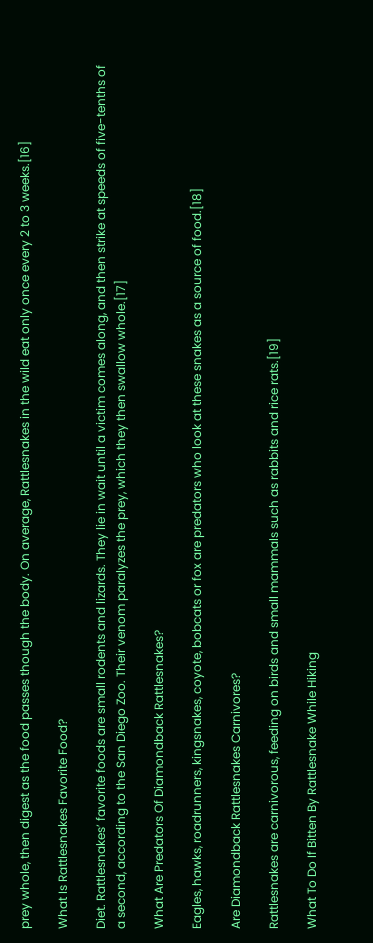prey whole, then digest as the food passes though the body. On average, Rattlesnakes in the wild eat only once every 2 to 3 weeks.[16]

What Is Rattlesnakes Favorite Food?

Diet. Rattlesnakes’ favorite foods are small rodents and lizards. They lie in wait until a victim comes along, and then strike at speeds of five-tenths of a second, according to the San Diego Zoo. Their venom paralyzes the prey, which they then swallow whole.[17]

What Are Predators Of Diamondback Rattlesnakes?

Eagles, hawks, roadrunners, kingsnakes, coyote, bobcats or fox are predators who look at these snakes as a source of food.[18]

Are Diamondback Rattlesnakes Carnivores?

Rattlesnakes are carnivorous, feeding on birds and small mammals such as rabbits and rice rats.[19]

What To Do If Bitten By Rattlesnake While Hiking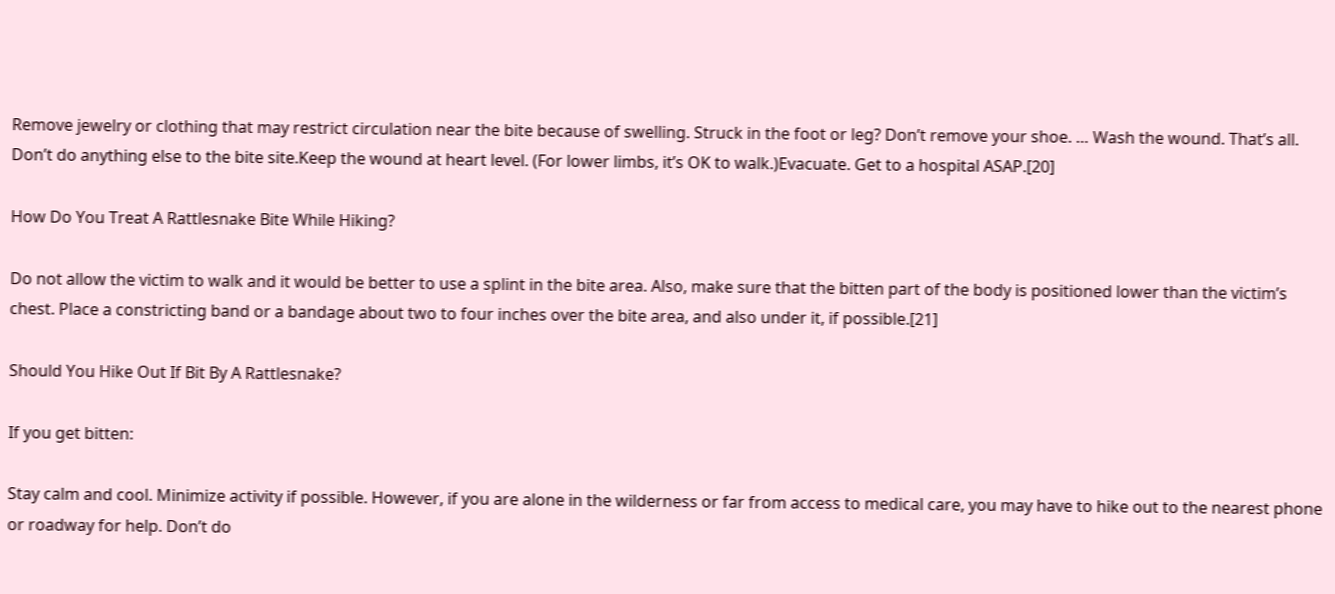Remove jewelry or clothing that may restrict circulation near the bite because of swelling. Struck in the foot or leg? Don’t remove your shoe. … Wash the wound. That’s all. Don’t do anything else to the bite site.Keep the wound at heart level. (For lower limbs, it’s OK to walk.)Evacuate. Get to a hospital ASAP.[20]

How Do You Treat A Rattlesnake Bite While Hiking?

Do not allow the victim to walk and it would be better to use a splint in the bite area. Also, make sure that the bitten part of the body is positioned lower than the victim’s chest. Place a constricting band or a bandage about two to four inches over the bite area, and also under it, if possible.[21]

Should You Hike Out If Bit By A Rattlesnake?

If you get bitten:

Stay calm and cool. Minimize activity if possible. However, if you are alone in the wilderness or far from access to medical care, you may have to hike out to the nearest phone or roadway for help. Don’t do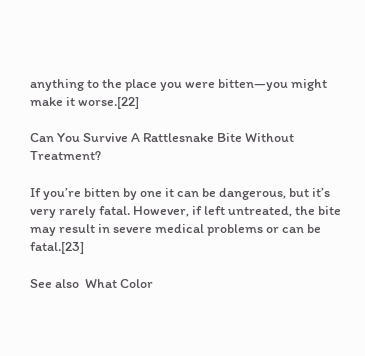anything to the place you were bitten—you might make it worse.[22]

Can You Survive A Rattlesnake Bite Without Treatment?

If you’re bitten by one it can be dangerous, but it’s very rarely fatal. However, if left untreated, the bite may result in severe medical problems or can be fatal.[23]

See also  What Color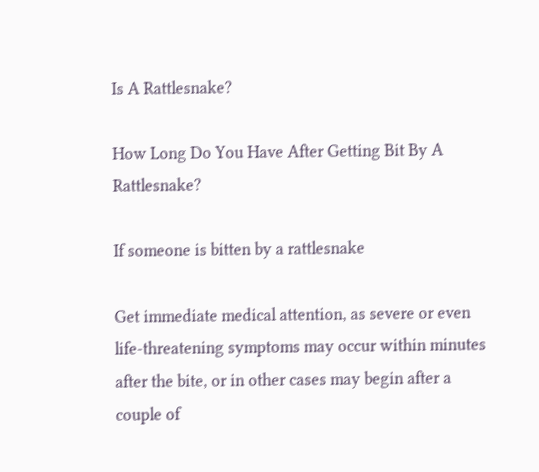Is A Rattlesnake?

How Long Do You Have After Getting Bit By A Rattlesnake?

If someone is bitten by a rattlesnake

Get immediate medical attention, as severe or even life-threatening symptoms may occur within minutes after the bite, or in other cases may begin after a couple of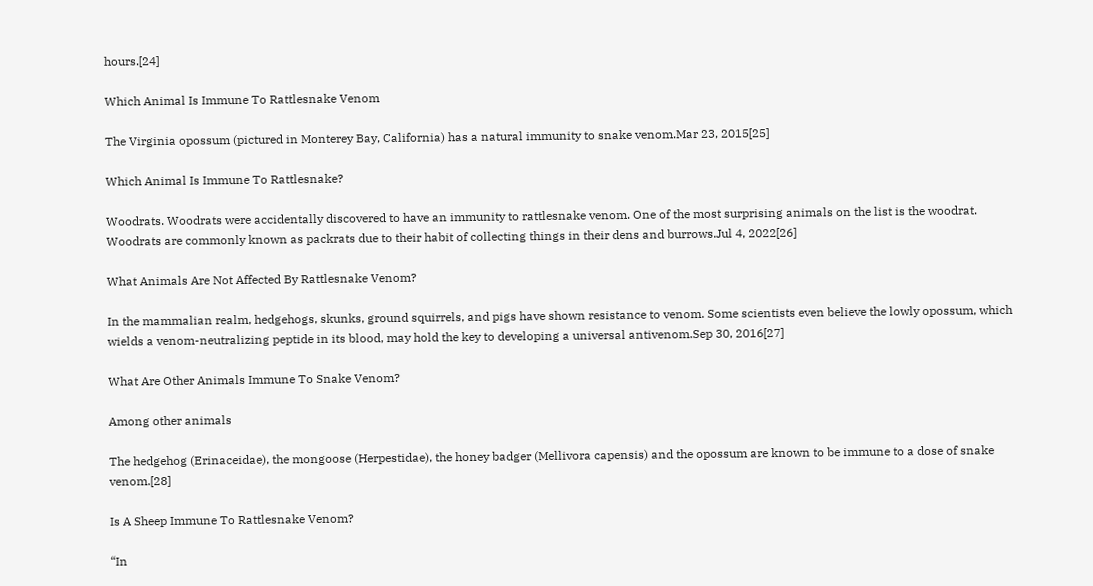hours.[24]

Which Animal Is Immune To Rattlesnake Venom

The Virginia opossum (pictured in Monterey Bay, California) has a natural immunity to snake venom.Mar 23, 2015[25]

Which Animal Is Immune To Rattlesnake?

Woodrats. Woodrats were accidentally discovered to have an immunity to rattlesnake venom. One of the most surprising animals on the list is the woodrat. Woodrats are commonly known as packrats due to their habit of collecting things in their dens and burrows.Jul 4, 2022[26]

What Animals Are Not Affected By Rattlesnake Venom?

In the mammalian realm, hedgehogs, skunks, ground squirrels, and pigs have shown resistance to venom. Some scientists even believe the lowly opossum, which wields a venom-neutralizing peptide in its blood, may hold the key to developing a universal antivenom.Sep 30, 2016[27]

What Are Other Animals Immune To Snake Venom?

Among other animals

The hedgehog (Erinaceidae), the mongoose (Herpestidae), the honey badger (Mellivora capensis) and the opossum are known to be immune to a dose of snake venom.[28]

Is A Sheep Immune To Rattlesnake Venom?

“In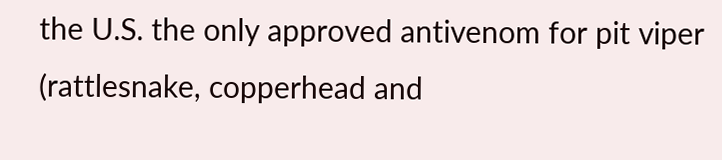the U.S. the only approved antivenom for pit viper (rattlesnake, copperhead and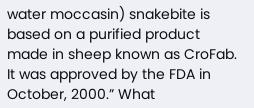water moccasin) snakebite is based on a purified product made in sheep known as CroFab. It was approved by the FDA in October, 2000.” What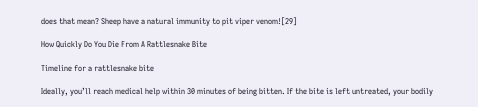does that mean? Sheep have a natural immunity to pit viper venom![29]

How Quickly Do You Die From A Rattlesnake Bite

Timeline for a rattlesnake bite

Ideally, you’ll reach medical help within 30 minutes of being bitten. If the bite is left untreated, your bodily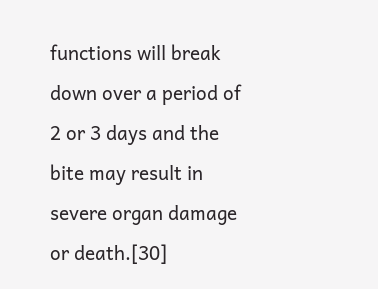functions will break down over a period of 2 or 3 days and the bite may result in severe organ damage or death.[30]